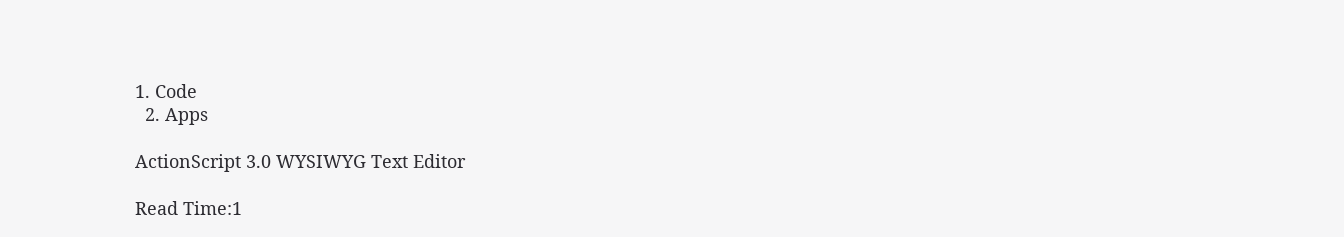1. Code
  2. Apps

ActionScript 3.0 WYSIWYG Text Editor

Read Time:1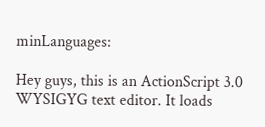minLanguages:

Hey guys, this is an ActionScript 3.0 WYSIGYG text editor. It loads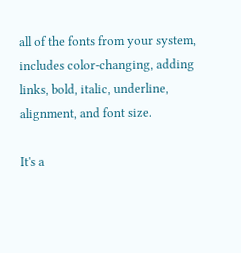all of the fonts from your system, includes color-changing, adding links, bold, italic, underline, alignment, and font size.

It's a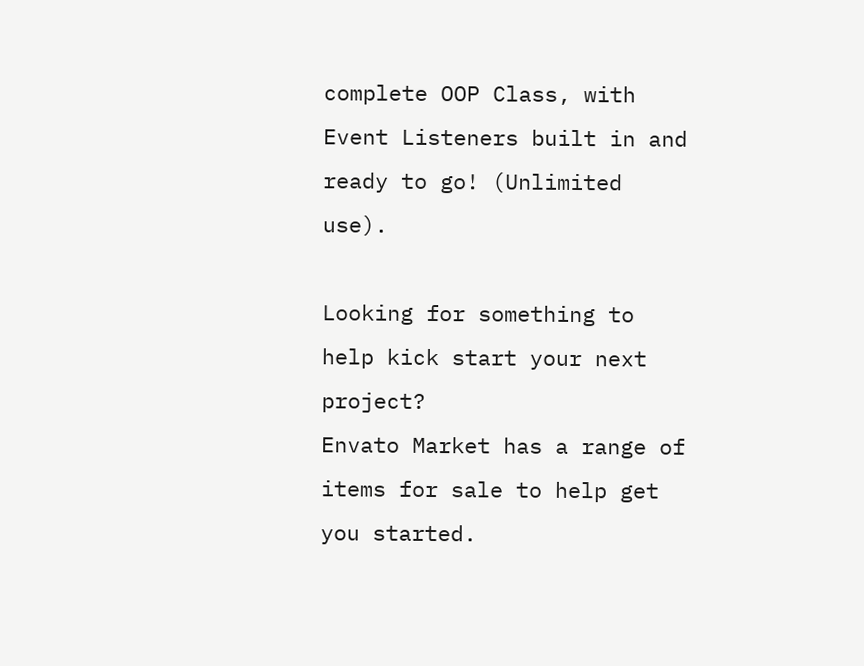complete OOP Class, with Event Listeners built in and ready to go! (Unlimited use).

Looking for something to help kick start your next project?
Envato Market has a range of items for sale to help get you started.